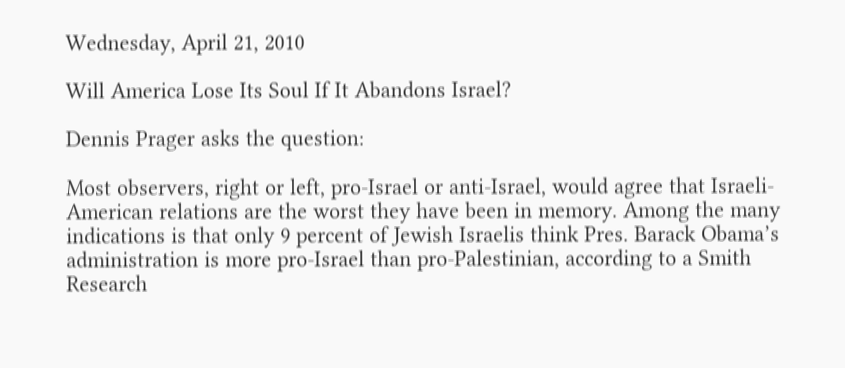Wednesday, April 21, 2010

Will America Lose Its Soul If It Abandons Israel?

Dennis Prager asks the question:

Most observers, right or left, pro-Israel or anti-Israel, would agree that Israeli-American relations are the worst they have been in memory. Among the many indications is that only 9 percent of Jewish Israelis think Pres. Barack Obama’s administration is more pro-Israel than pro-Palestinian, according to a Smith Research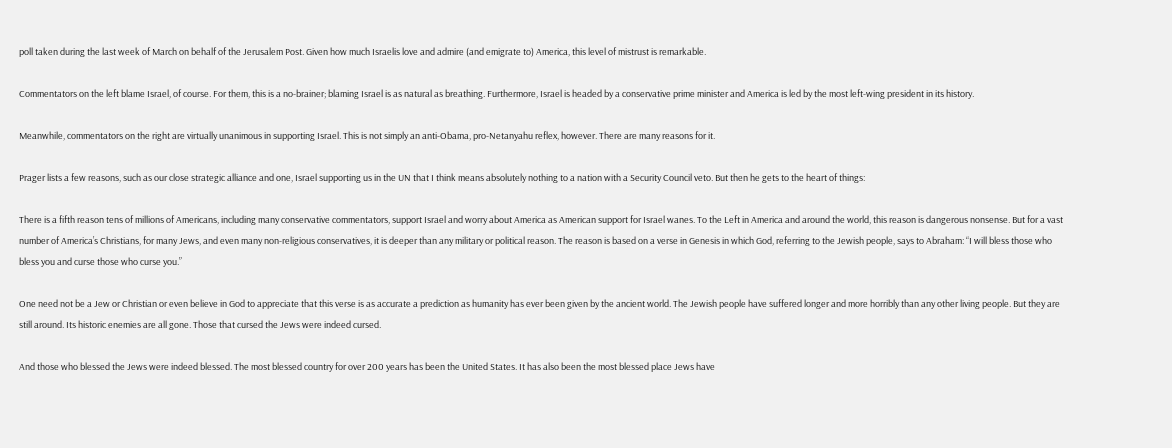poll taken during the last week of March on behalf of the Jerusalem Post. Given how much Israelis love and admire (and emigrate to) America, this level of mistrust is remarkable.

Commentators on the left blame Israel, of course. For them, this is a no-brainer; blaming Israel is as natural as breathing. Furthermore, Israel is headed by a conservative prime minister and America is led by the most left-wing president in its history.

Meanwhile, commentators on the right are virtually unanimous in supporting Israel. This is not simply an anti-Obama, pro-Netanyahu reflex, however. There are many reasons for it.

Prager lists a few reasons, such as our close strategic alliance and one, Israel supporting us in the UN that I think means absolutely nothing to a nation with a Security Council veto. But then he gets to the heart of things:

There is a fifth reason tens of millions of Americans, including many conservative commentators, support Israel and worry about America as American support for Israel wanes. To the Left in America and around the world, this reason is dangerous nonsense. But for a vast number of America’s Christians, for many Jews, and even many non-religious conservatives, it is deeper than any military or political reason. The reason is based on a verse in Genesis in which God, referring to the Jewish people, says to Abraham: “I will bless those who bless you and curse those who curse you.”

One need not be a Jew or Christian or even believe in God to appreciate that this verse is as accurate a prediction as humanity has ever been given by the ancient world. The Jewish people have suffered longer and more horribly than any other living people. But they are still around. Its historic enemies are all gone. Those that cursed the Jews were indeed cursed.

And those who blessed the Jews were indeed blessed. The most blessed country for over 200 years has been the United States. It has also been the most blessed place Jews have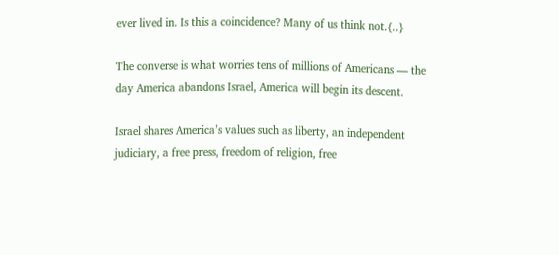ever lived in. Is this a coincidence? Many of us think not.{..}

The converse is what worries tens of millions of Americans — the day America abandons Israel, America will begin its descent.

Israel shares America’s values such as liberty, an independent judiciary, a free press, freedom of religion, free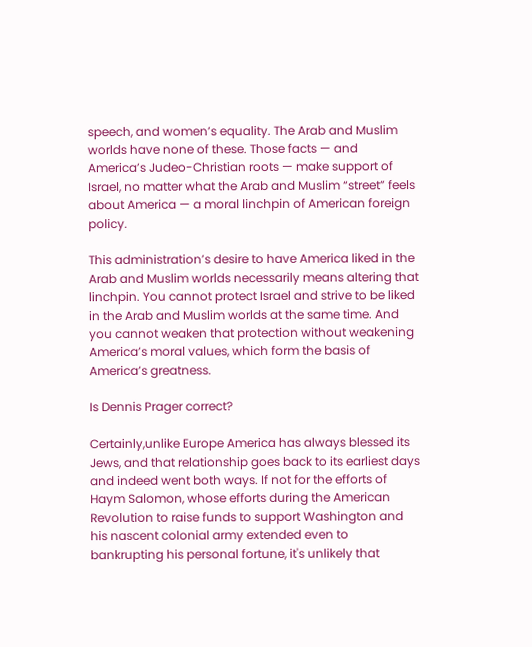speech, and women’s equality. The Arab and Muslim worlds have none of these. Those facts — and America’s Judeo-Christian roots — make support of Israel, no matter what the Arab and Muslim “street” feels about America — a moral linchpin of American foreign policy.

This administration’s desire to have America liked in the Arab and Muslim worlds necessarily means altering that linchpin. You cannot protect Israel and strive to be liked in the Arab and Muslim worlds at the same time. And you cannot weaken that protection without weakening America’s moral values, which form the basis of America’s greatness.

Is Dennis Prager correct?

Certainly,unlike Europe America has always blessed its Jews, and that relationship goes back to its earliest days and indeed went both ways. If not for the efforts of Haym Salomon, whose efforts during the American Revolution to raise funds to support Washington and his nascent colonial army extended even to bankrupting his personal fortune, it's unlikely that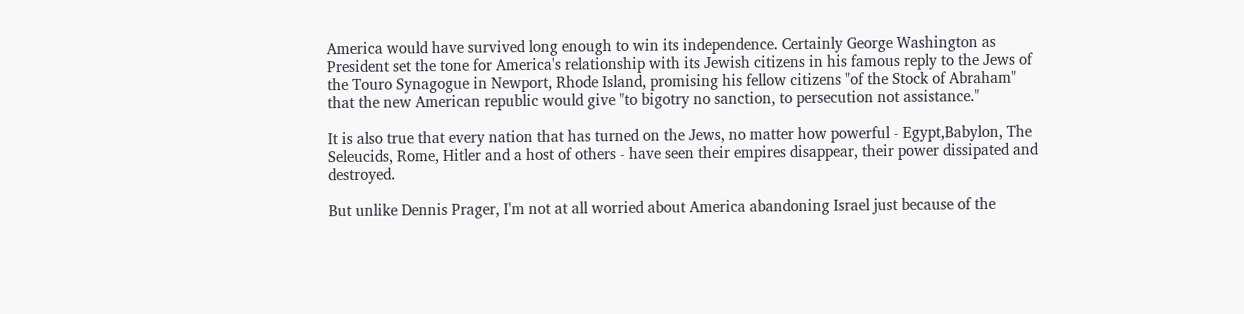America would have survived long enough to win its independence. Certainly George Washington as President set the tone for America's relationship with its Jewish citizens in his famous reply to the Jews of the Touro Synagogue in Newport, Rhode Island, promising his fellow citizens "of the Stock of Abraham" that the new American republic would give "to bigotry no sanction, to persecution not assistance."

It is also true that every nation that has turned on the Jews, no matter how powerful - Egypt,Babylon, The Seleucids, Rome, Hitler and a host of others - have seen their empires disappear, their power dissipated and destroyed.

But unlike Dennis Prager, I'm not at all worried about America abandoning Israel just because of the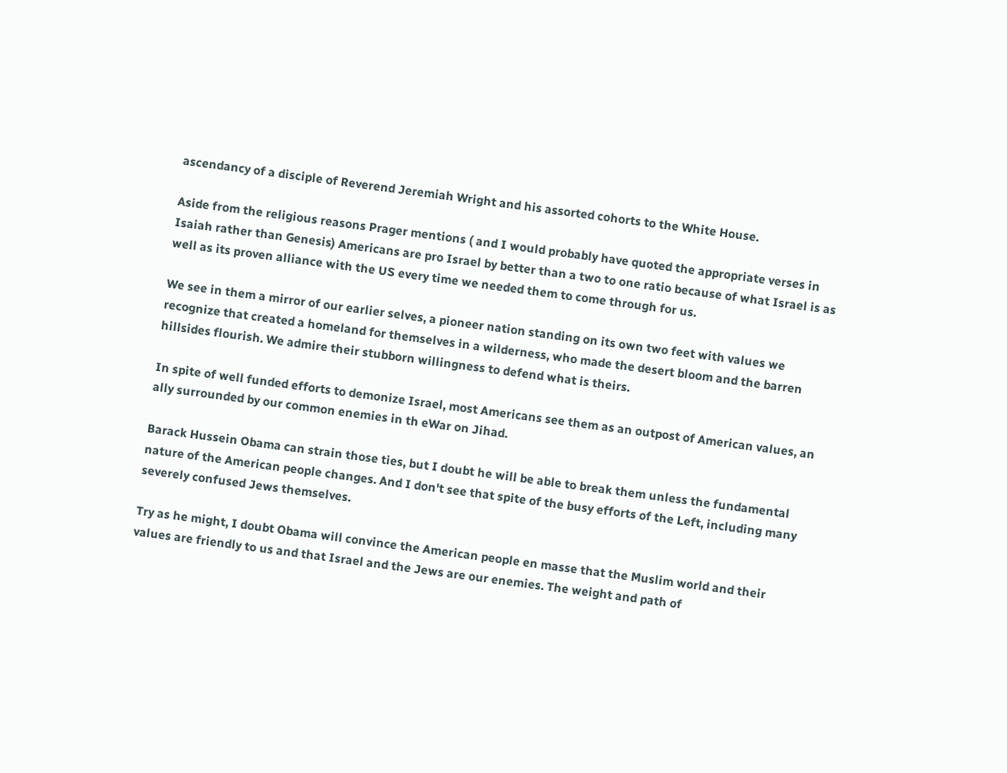ascendancy of a disciple of Reverend Jeremiah Wright and his assorted cohorts to the White House.

Aside from the religious reasons Prager mentions ( and I would probably have quoted the appropriate verses in Isaiah rather than Genesis) Americans are pro Israel by better than a two to one ratio because of what Israel is as well as its proven alliance with the US every time we needed them to come through for us.

We see in them a mirror of our earlier selves, a pioneer nation standing on its own two feet with values we recognize that created a homeland for themselves in a wilderness, who made the desert bloom and the barren hillsides flourish. We admire their stubborn willingness to defend what is theirs.

In spite of well funded efforts to demonize Israel, most Americans see them as an outpost of American values, an ally surrounded by our common enemies in th eWar on Jihad.

Barack Hussein Obama can strain those ties, but I doubt he will be able to break them unless the fundamental nature of the American people changes. And I don't see that spite of the busy efforts of the Left, including many severely confused Jews themselves.

Try as he might, I doubt Obama will convince the American people en masse that the Muslim world and their values are friendly to us and that Israel and the Jews are our enemies. The weight and path of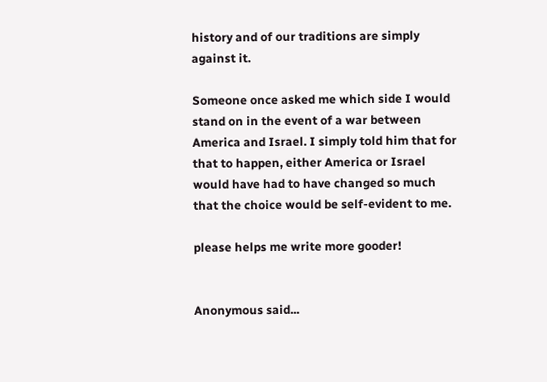history and of our traditions are simply against it.

Someone once asked me which side I would stand on in the event of a war between America and Israel. I simply told him that for that to happen, either America or Israel would have had to have changed so much that the choice would be self-evident to me.

please helps me write more gooder!


Anonymous said...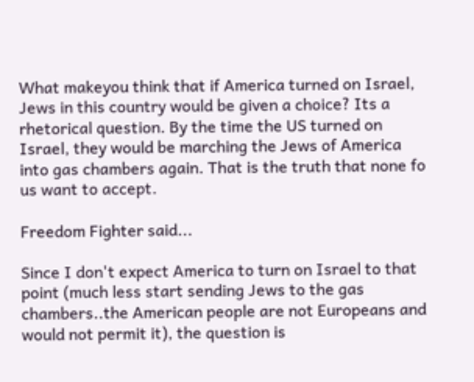What makeyou think that if America turned on Israel, Jews in this country would be given a choice? Its a rhetorical question. By the time the US turned on Israel, they would be marching the Jews of America into gas chambers again. That is the truth that none fo us want to accept.

Freedom Fighter said...

Since I don't expect America to turn on Israel to that point (much less start sending Jews to the gas chambers..the American people are not Europeans and would not permit it), the question is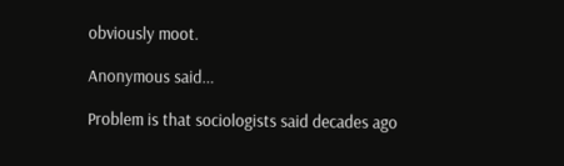obviously moot.

Anonymous said...

Problem is that sociologists said decades ago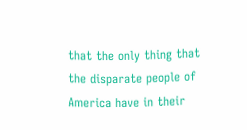that the only thing that the disparate people of America have in their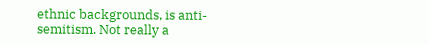ethnic backgrounds, is anti-semitism. Not really a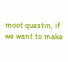moot questin, if we want to make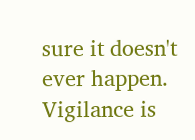sure it doesn't ever happen. Vigilance is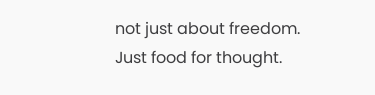not just about freedom. Just food for thought.